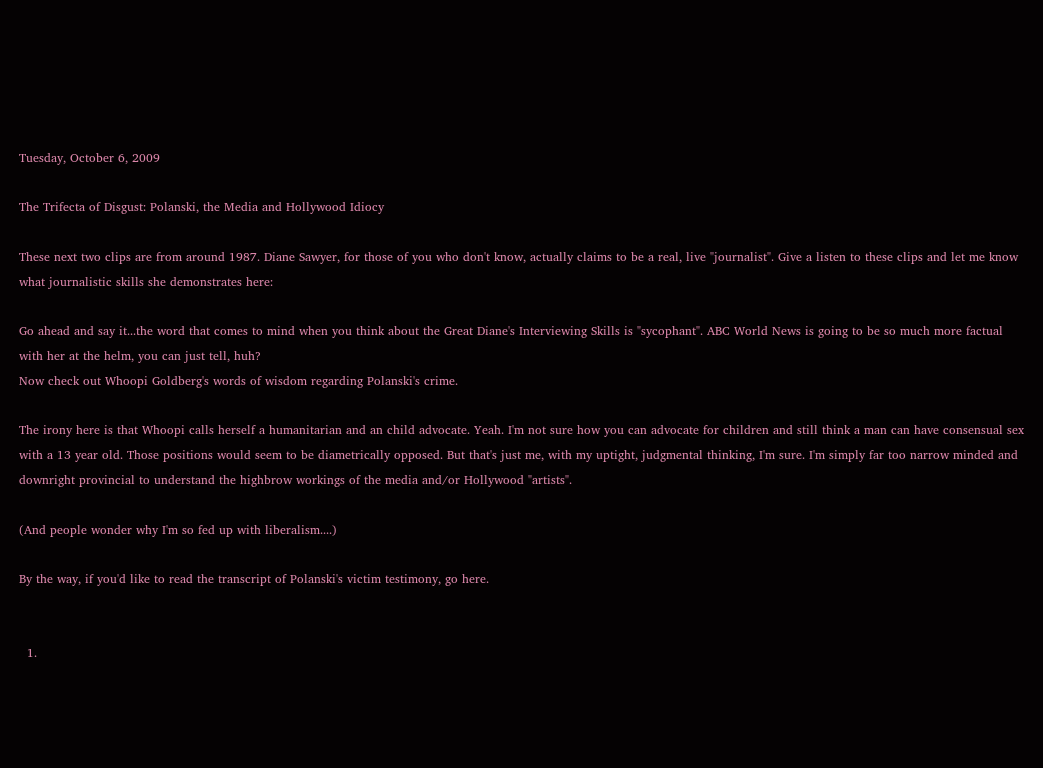Tuesday, October 6, 2009

The Trifecta of Disgust: Polanski, the Media and Hollywood Idiocy

These next two clips are from around 1987. Diane Sawyer, for those of you who don't know, actually claims to be a real, live "journalist". Give a listen to these clips and let me know what journalistic skills she demonstrates here:

Go ahead and say it...the word that comes to mind when you think about the Great Diane's Interviewing Skills is "sycophant". ABC World News is going to be so much more factual with her at the helm, you can just tell, huh?
Now check out Whoopi Goldberg's words of wisdom regarding Polanski's crime.

The irony here is that Whoopi calls herself a humanitarian and an child advocate. Yeah. I'm not sure how you can advocate for children and still think a man can have consensual sex with a 13 year old. Those positions would seem to be diametrically opposed. But that's just me, with my uptight, judgmental thinking, I'm sure. I'm simply far too narrow minded and downright provincial to understand the highbrow workings of the media and/or Hollywood "artists".

(And people wonder why I'm so fed up with liberalism....)

By the way, if you'd like to read the transcript of Polanski's victim testimony, go here.


  1.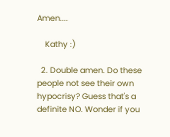Amen....

    Kathy :)

  2. Double amen. Do these people not see their own hypocrisy? Guess that's a definite NO. Wonder if you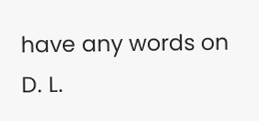have any words on D. L.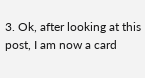3. Ok, after looking at this post, I am now a card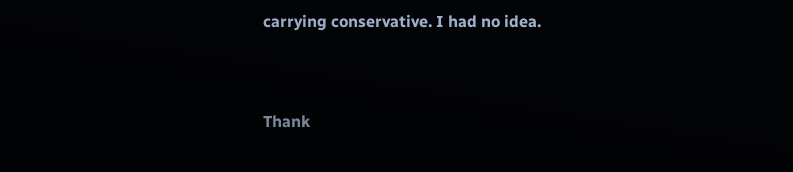carrying conservative. I had no idea.


Thank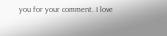you for your comment. I love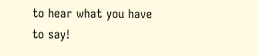to hear what you have to say!